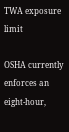TWA exposure limit

OSHA currently enforces an eight-hour,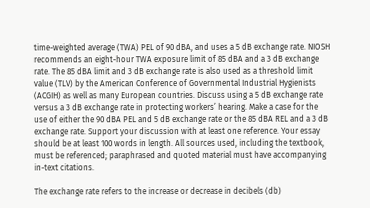time-weighted average (TWA) PEL of 90 dBA, and uses a 5 dB exchange rate. NIOSH recommends an eight-hour TWA exposure limit of 85 dBA and a 3 dB exchange rate. The 85 dBA limit and 3 dB exchange rate is also used as a threshold limit value (TLV) by the American Conference of Governmental Industrial Hygienists (ACGIH) as well as many European countries. Discuss using a 5 dB exchange rate versus a 3 dB exchange rate in protecting workers’ hearing. Make a case for the use of either the 90 dBA PEL and 5 dB exchange rate or the 85 dBA REL and a 3 dB exchange rate. Support your discussion with at least one reference. Your essay should be at least 100 words in length. All sources used, including the textbook, must be referenced; paraphrased and quoted material must have accompanying in-text citations.

The exchange rate refers to the increase or decrease in decibels (db)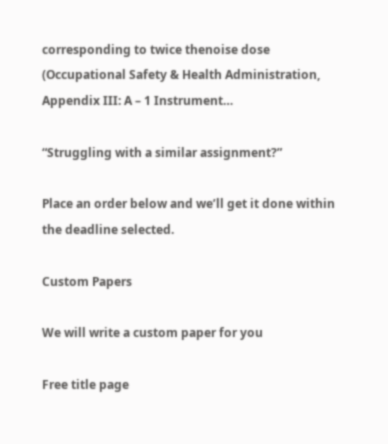corresponding to twice thenoise dose (Occupational Safety & Health Administration, Appendix III: A – 1 Instrument…

“Struggling with a similar assignment?”

Place an order below and we’ll get it done within the deadline selected.

Custom Papers

We will write a custom paper for you

Free title page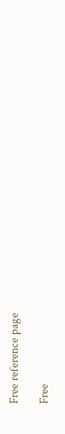Free reference page

Free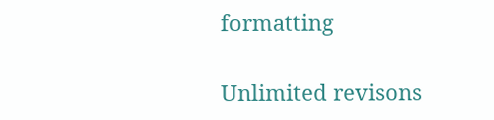formatting

Unlimited revisons